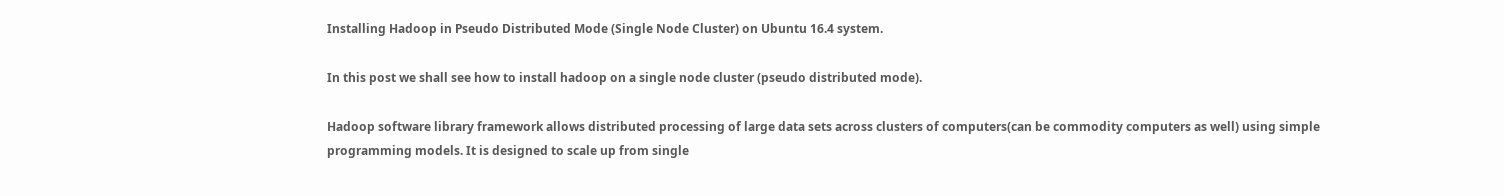Installing Hadoop in Pseudo Distributed Mode (Single Node Cluster) on Ubuntu 16.4 system.

In this post we shall see how to install hadoop on a single node cluster (pseudo distributed mode).

Hadoop software library framework allows distributed processing of large data sets across clusters of computers(can be commodity computers as well) using simple programming models. It is designed to scale up from single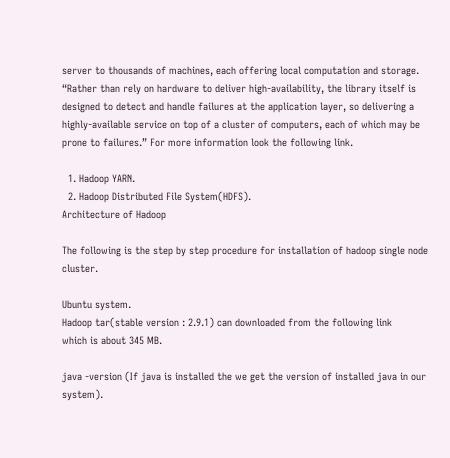server to thousands of machines, each offering local computation and storage. “Rather than rely on hardware to deliver high-availability, the library itself is designed to detect and handle failures at the application layer, so delivering a highly-available service on top of a cluster of computers, each of which may be prone to failures.” For more information look the following link.

  1. Hadoop YARN.
  2. Hadoop Distributed File System(HDFS).
Architecture of Hadoop

The following is the step by step procedure for installation of hadoop single node cluster.

Ubuntu system.
Hadoop tar(stable version : 2.9.1) can downloaded from the following link
which is about 345 MB.

java -version (If java is installed the we get the version of installed java in our system).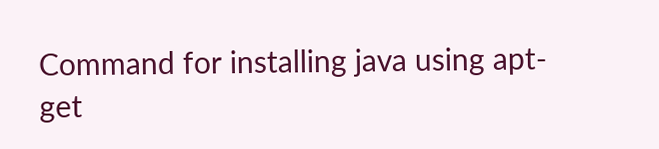Command for installing java using apt-get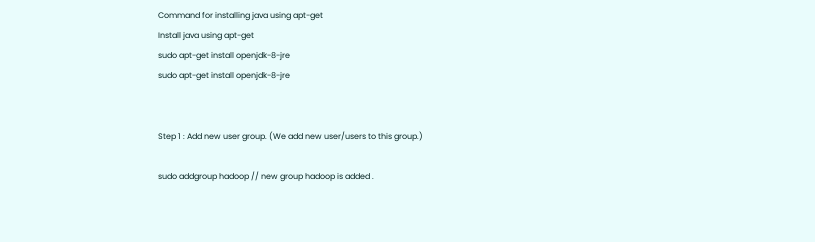Command for installing java using apt-get
Install java using apt-get
sudo apt-get install openjdk-8-jre
sudo apt-get install openjdk-8-jre


Step 1 : Add new user group. (We add new user/users to this group.)

sudo addgroup hadoop // new group hadoop is added .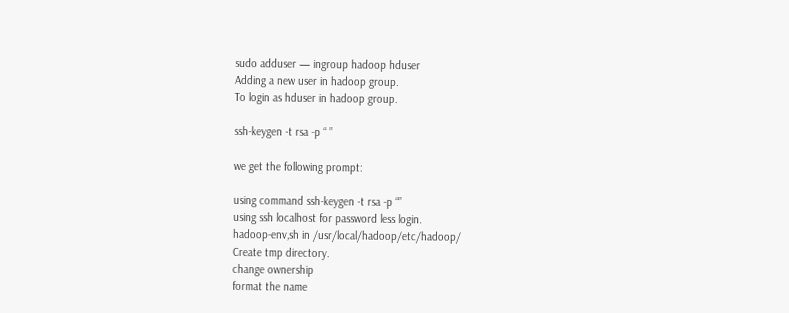sudo adduser — ingroup hadoop hduser
Adding a new user in hadoop group.
To login as hduser in hadoop group.

ssh-keygen -t rsa -p “ ”

we get the following prompt:

using command ssh-keygen -t rsa -p “”
using ssh localhost for password less login.
hadoop-env,sh in /usr/local/hadoop/etc/hadoop/
Create tmp directory.
change ownership
format the name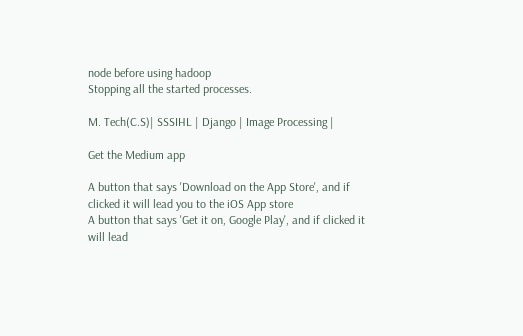node before using hadoop
Stopping all the started processes.

M. Tech(C.S)| SSSIHL | Django | Image Processing |

Get the Medium app

A button that says 'Download on the App Store', and if clicked it will lead you to the iOS App store
A button that says 'Get it on, Google Play', and if clicked it will lead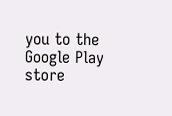you to the Google Play store